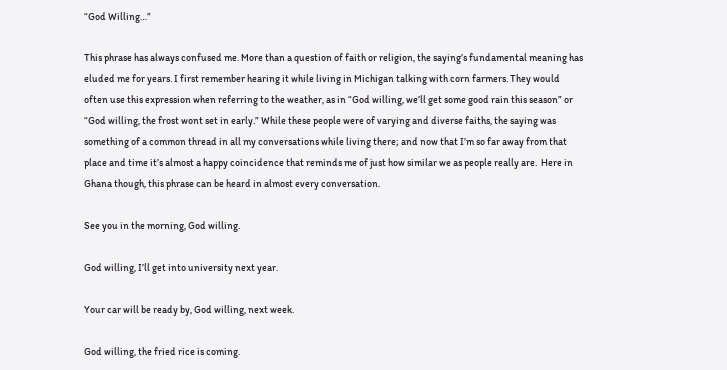“God Willing…”

This phrase has always confused me. More than a question of faith or religion, the saying’s fundamental meaning has eluded me for years. I first remember hearing it while living in Michigan talking with corn farmers. They would often use this expression when referring to the weather, as in “God willing, we’ll get some good rain this season” or “God willing, the frost wont set in early.” While these people were of varying and diverse faiths, the saying was something of a common thread in all my conversations while living there; and now that I’m so far away from that place and time it’s almost a happy coincidence that reminds me of just how similar we as people really are.  Here in Ghana though, this phrase can be heard in almost every conversation.

See you in the morning, God willing.

God willing, I’ll get into university next year.

Your car will be ready by, God willing, next week.

God willing, the fried rice is coming.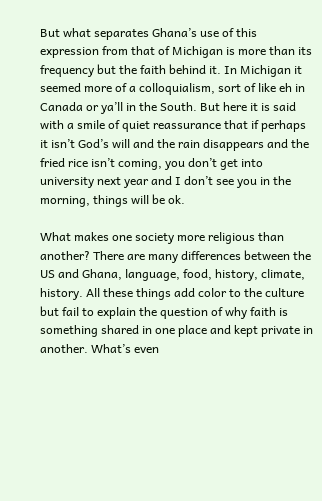But what separates Ghana’s use of this expression from that of Michigan is more than its frequency but the faith behind it. In Michigan it seemed more of a colloquialism, sort of like eh in Canada or ya’ll in the South. But here it is said with a smile of quiet reassurance that if perhaps it isn’t God’s will and the rain disappears and the fried rice isn’t coming, you don’t get into university next year and I don’t see you in the morning, things will be ok.

What makes one society more religious than another? There are many differences between the US and Ghana, language, food, history, climate, history. All these things add color to the culture but fail to explain the question of why faith is something shared in one place and kept private in another. What’s even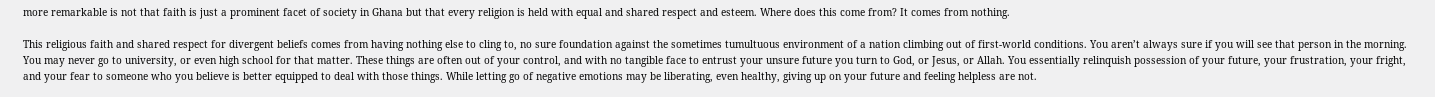more remarkable is not that faith is just a prominent facet of society in Ghana but that every religion is held with equal and shared respect and esteem. Where does this come from? It comes from nothing.

This religious faith and shared respect for divergent beliefs comes from having nothing else to cling to, no sure foundation against the sometimes tumultuous environment of a nation climbing out of first-world conditions. You aren’t always sure if you will see that person in the morning. You may never go to university, or even high school for that matter. These things are often out of your control, and with no tangible face to entrust your unsure future you turn to God, or Jesus, or Allah. You essentially relinquish possession of your future, your frustration, your fright, and your fear to someone who you believe is better equipped to deal with those things. While letting go of negative emotions may be liberating, even healthy, giving up on your future and feeling helpless are not.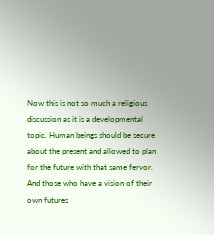Now this is not so much a religious discussion as it is a developmental topic. Human beings should be secure about the present and allowed to plan for the future with that same fervor. And those who have a vision of their own futures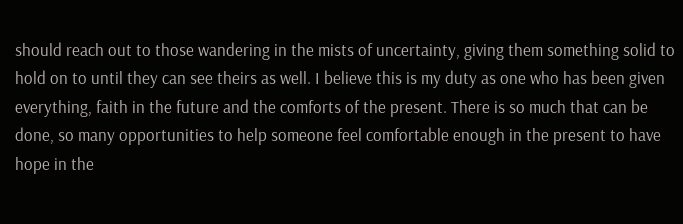should reach out to those wandering in the mists of uncertainty, giving them something solid to hold on to until they can see theirs as well. I believe this is my duty as one who has been given everything, faith in the future and the comforts of the present. There is so much that can be done, so many opportunities to help someone feel comfortable enough in the present to have hope in the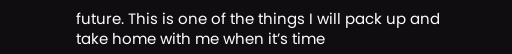future. This is one of the things I will pack up and take home with me when it’s time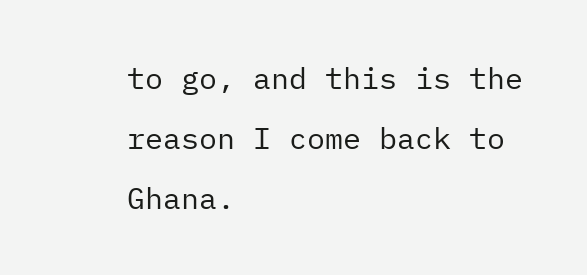to go, and this is the reason I come back to Ghana.